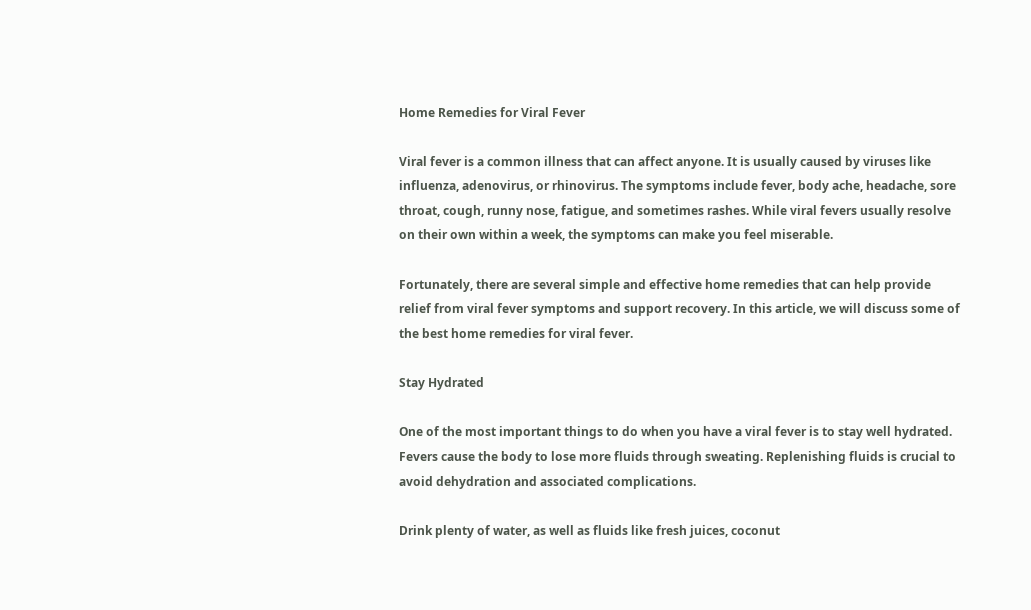Home Remedies for Viral Fever

Viral fever is a common illness that can affect anyone. It is usually caused by viruses like influenza, adenovirus, or rhinovirus. The symptoms include fever, body ache, headache, sore throat, cough, runny nose, fatigue, and sometimes rashes. While viral fevers usually resolve on their own within a week, the symptoms can make you feel miserable.

Fortunately, there are several simple and effective home remedies that can help provide relief from viral fever symptoms and support recovery. In this article, we will discuss some of the best home remedies for viral fever.

Stay Hydrated

One of the most important things to do when you have a viral fever is to stay well hydrated. Fevers cause the body to lose more fluids through sweating. Replenishing fluids is crucial to avoid dehydration and associated complications.

Drink plenty of water, as well as fluids like fresh juices, coconut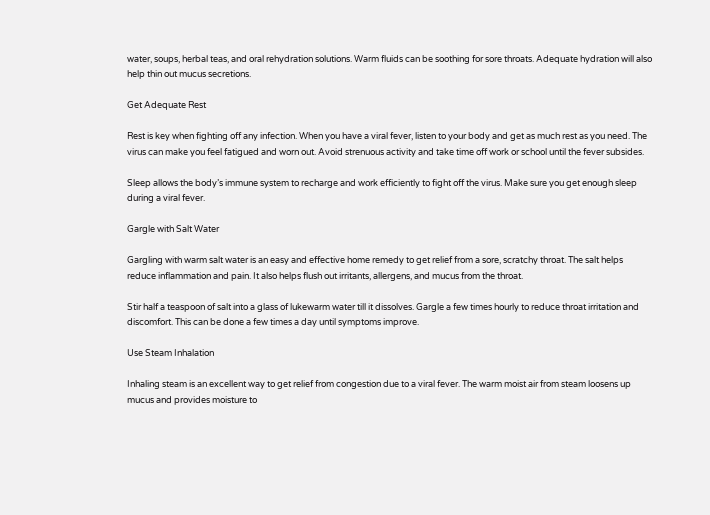water, soups, herbal teas, and oral rehydration solutions. Warm fluids can be soothing for sore throats. Adequate hydration will also help thin out mucus secretions.

Get Adequate Rest

Rest is key when fighting off any infection. When you have a viral fever, listen to your body and get as much rest as you need. The virus can make you feel fatigued and worn out. Avoid strenuous activity and take time off work or school until the fever subsides.

Sleep allows the body’s immune system to recharge and work efficiently to fight off the virus. Make sure you get enough sleep during a viral fever.

Gargle with Salt Water

Gargling with warm salt water is an easy and effective home remedy to get relief from a sore, scratchy throat. The salt helps reduce inflammation and pain. It also helps flush out irritants, allergens, and mucus from the throat.

Stir half a teaspoon of salt into a glass of lukewarm water till it dissolves. Gargle a few times hourly to reduce throat irritation and discomfort. This can be done a few times a day until symptoms improve.

Use Steam Inhalation

Inhaling steam is an excellent way to get relief from congestion due to a viral fever. The warm moist air from steam loosens up mucus and provides moisture to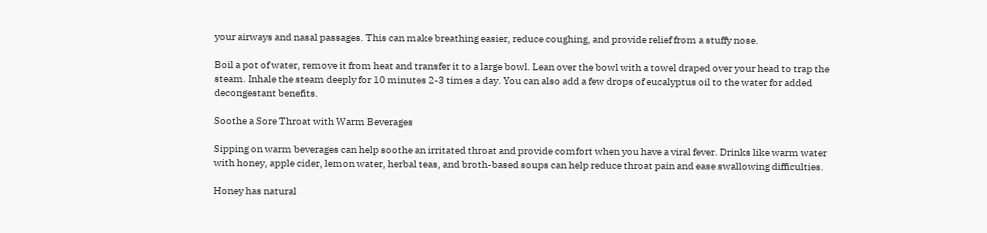your airways and nasal passages. This can make breathing easier, reduce coughing, and provide relief from a stuffy nose.

Boil a pot of water, remove it from heat and transfer it to a large bowl. Lean over the bowl with a towel draped over your head to trap the steam. Inhale the steam deeply for 10 minutes 2-3 times a day. You can also add a few drops of eucalyptus oil to the water for added decongestant benefits.

Soothe a Sore Throat with Warm Beverages

Sipping on warm beverages can help soothe an irritated throat and provide comfort when you have a viral fever. Drinks like warm water with honey, apple cider, lemon water, herbal teas, and broth-based soups can help reduce throat pain and ease swallowing difficulties.

Honey has natural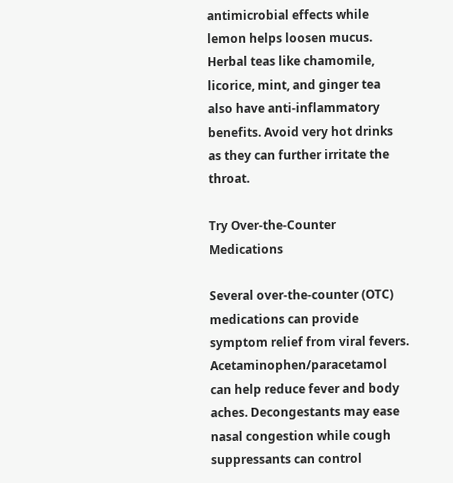antimicrobial effects while lemon helps loosen mucus. Herbal teas like chamomile, licorice, mint, and ginger tea also have anti-inflammatory benefits. Avoid very hot drinks as they can further irritate the throat.

Try Over-the-Counter Medications

Several over-the-counter (OTC) medications can provide symptom relief from viral fevers. Acetaminophen/paracetamol can help reduce fever and body aches. Decongestants may ease nasal congestion while cough suppressants can control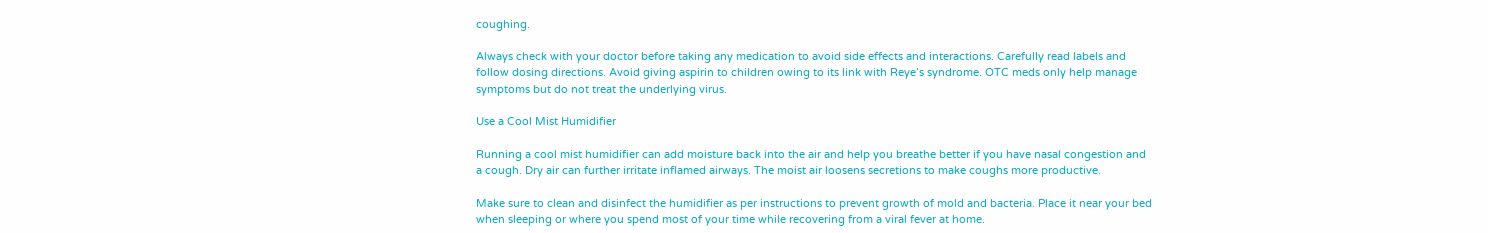coughing.

Always check with your doctor before taking any medication to avoid side effects and interactions. Carefully read labels and follow dosing directions. Avoid giving aspirin to children owing to its link with Reye’s syndrome. OTC meds only help manage symptoms but do not treat the underlying virus.

Use a Cool Mist Humidifier

Running a cool mist humidifier can add moisture back into the air and help you breathe better if you have nasal congestion and a cough. Dry air can further irritate inflamed airways. The moist air loosens secretions to make coughs more productive.

Make sure to clean and disinfect the humidifier as per instructions to prevent growth of mold and bacteria. Place it near your bed when sleeping or where you spend most of your time while recovering from a viral fever at home.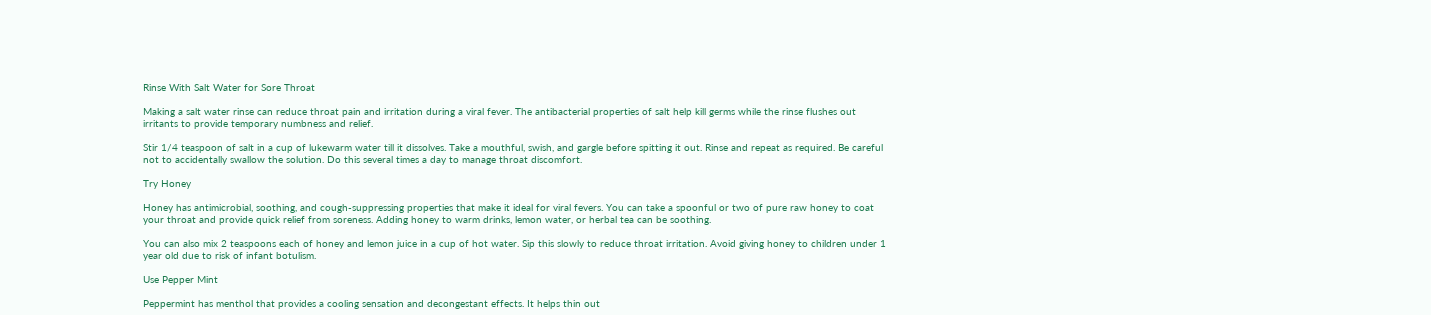Rinse With Salt Water for Sore Throat

Making a salt water rinse can reduce throat pain and irritation during a viral fever. The antibacterial properties of salt help kill germs while the rinse flushes out irritants to provide temporary numbness and relief.

Stir 1/4 teaspoon of salt in a cup of lukewarm water till it dissolves. Take a mouthful, swish, and gargle before spitting it out. Rinse and repeat as required. Be careful not to accidentally swallow the solution. Do this several times a day to manage throat discomfort.

Try Honey

Honey has antimicrobial, soothing, and cough-suppressing properties that make it ideal for viral fevers. You can take a spoonful or two of pure raw honey to coat your throat and provide quick relief from soreness. Adding honey to warm drinks, lemon water, or herbal tea can be soothing.

You can also mix 2 teaspoons each of honey and lemon juice in a cup of hot water. Sip this slowly to reduce throat irritation. Avoid giving honey to children under 1 year old due to risk of infant botulism.

Use Pepper Mint

Peppermint has menthol that provides a cooling sensation and decongestant effects. It helps thin out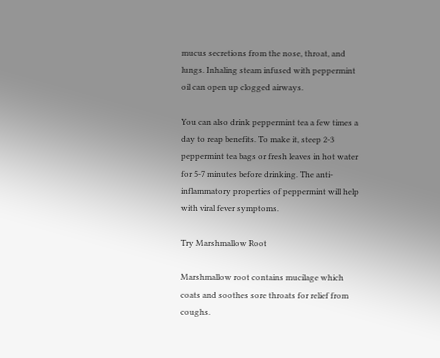mucus secretions from the nose, throat, and lungs. Inhaling steam infused with peppermint oil can open up clogged airways.

You can also drink peppermint tea a few times a day to reap benefits. To make it, steep 2-3 peppermint tea bags or fresh leaves in hot water for 5-7 minutes before drinking. The anti-inflammatory properties of peppermint will help with viral fever symptoms.

Try Marshmallow Root

Marshmallow root contains mucilage which coats and soothes sore throats for relief from coughs.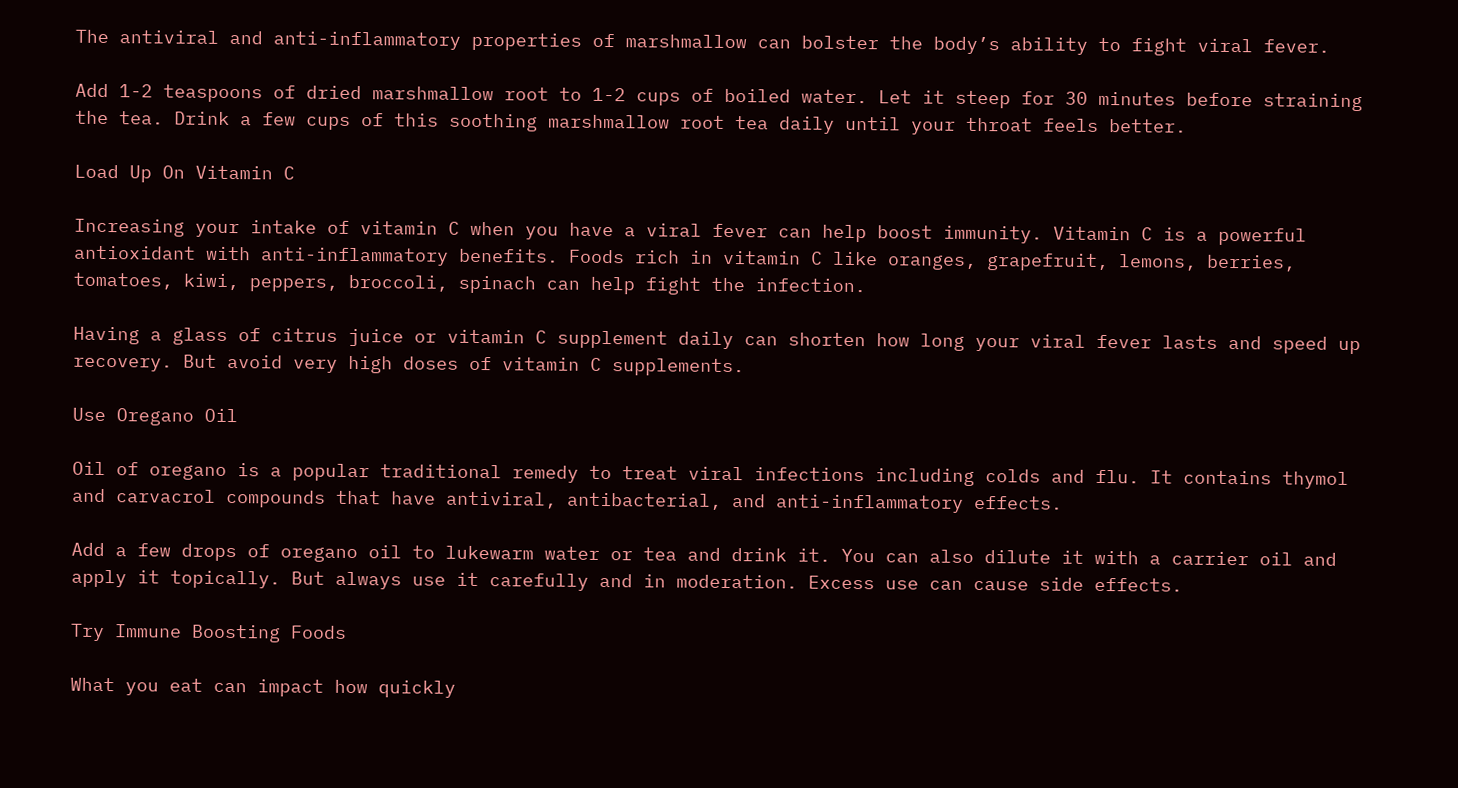The antiviral and anti-inflammatory properties of marshmallow can bolster the body’s ability to fight viral fever.

Add 1-2 teaspoons of dried marshmallow root to 1-2 cups of boiled water. Let it steep for 30 minutes before straining the tea. Drink a few cups of this soothing marshmallow root tea daily until your throat feels better.

Load Up On Vitamin C

Increasing your intake of vitamin C when you have a viral fever can help boost immunity. Vitamin C is a powerful antioxidant with anti-inflammatory benefits. Foods rich in vitamin C like oranges, grapefruit, lemons, berries, tomatoes, kiwi, peppers, broccoli, spinach can help fight the infection.

Having a glass of citrus juice or vitamin C supplement daily can shorten how long your viral fever lasts and speed up recovery. But avoid very high doses of vitamin C supplements.

Use Oregano Oil

Oil of oregano is a popular traditional remedy to treat viral infections including colds and flu. It contains thymol and carvacrol compounds that have antiviral, antibacterial, and anti-inflammatory effects.

Add a few drops of oregano oil to lukewarm water or tea and drink it. You can also dilute it with a carrier oil and apply it topically. But always use it carefully and in moderation. Excess use can cause side effects.

Try Immune Boosting Foods

What you eat can impact how quickly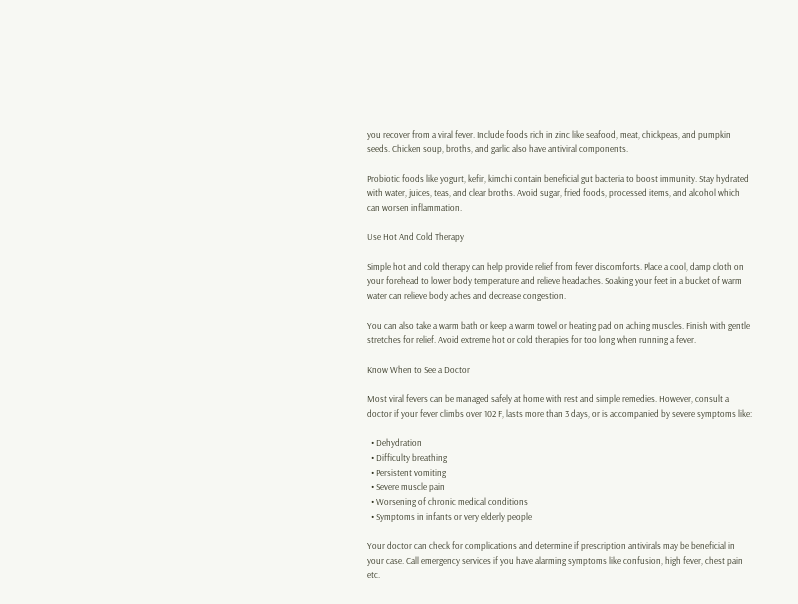you recover from a viral fever. Include foods rich in zinc like seafood, meat, chickpeas, and pumpkin seeds. Chicken soup, broths, and garlic also have antiviral components.

Probiotic foods like yogurt, kefir, kimchi contain beneficial gut bacteria to boost immunity. Stay hydrated with water, juices, teas, and clear broths. Avoid sugar, fried foods, processed items, and alcohol which can worsen inflammation.

Use Hot And Cold Therapy

Simple hot and cold therapy can help provide relief from fever discomforts. Place a cool, damp cloth on your forehead to lower body temperature and relieve headaches. Soaking your feet in a bucket of warm water can relieve body aches and decrease congestion.

You can also take a warm bath or keep a warm towel or heating pad on aching muscles. Finish with gentle stretches for relief. Avoid extreme hot or cold therapies for too long when running a fever.

Know When to See a Doctor

Most viral fevers can be managed safely at home with rest and simple remedies. However, consult a doctor if your fever climbs over 102 F, lasts more than 3 days, or is accompanied by severe symptoms like:

  • Dehydration
  • Difficulty breathing
  • Persistent vomiting
  • Severe muscle pain
  • Worsening of chronic medical conditions
  • Symptoms in infants or very elderly people

Your doctor can check for complications and determine if prescription antivirals may be beneficial in your case. Call emergency services if you have alarming symptoms like confusion, high fever, chest pain etc.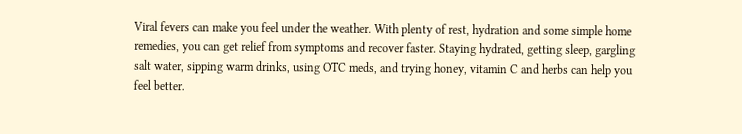Viral fevers can make you feel under the weather. With plenty of rest, hydration and some simple home remedies, you can get relief from symptoms and recover faster. Staying hydrated, getting sleep, gargling salt water, sipping warm drinks, using OTC meds, and trying honey, vitamin C and herbs can help you feel better.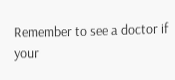Remember to see a doctor if your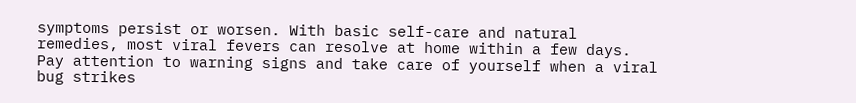symptoms persist or worsen. With basic self-care and natural remedies, most viral fevers can resolve at home within a few days. Pay attention to warning signs and take care of yourself when a viral bug strikes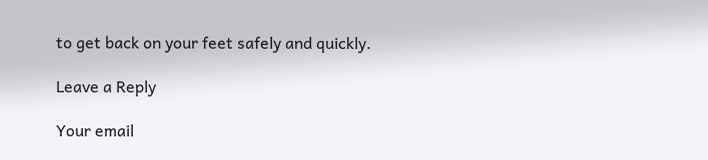to get back on your feet safely and quickly.

Leave a Reply

Your email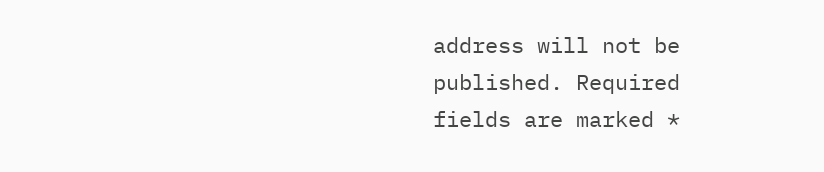address will not be published. Required fields are marked *